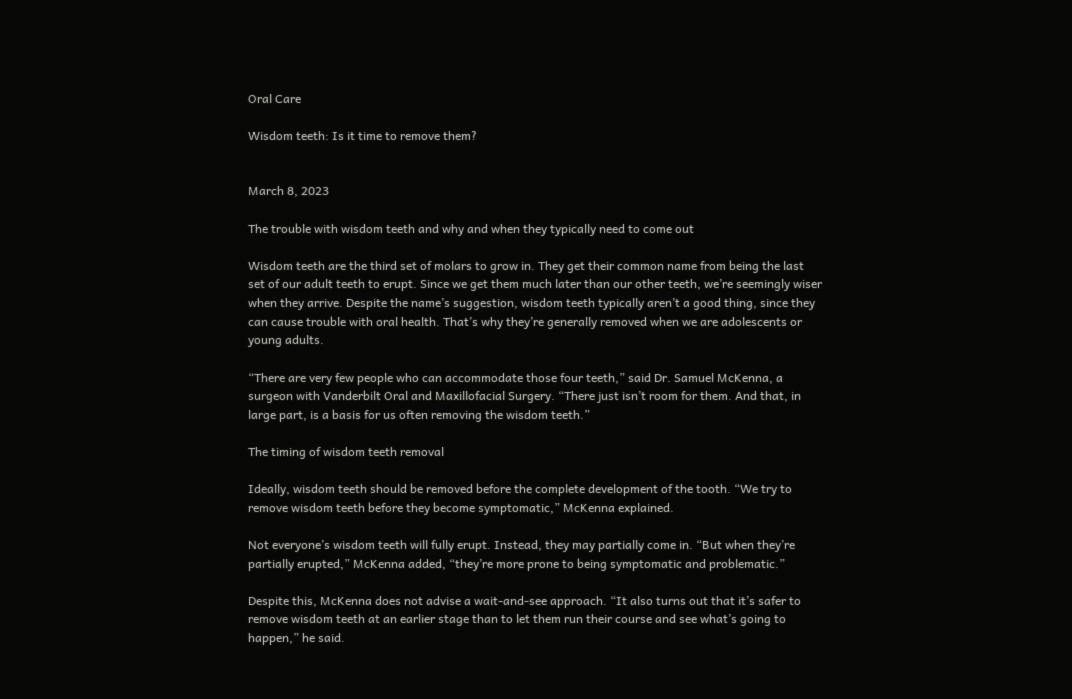Oral Care

Wisdom teeth: Is it time to remove them?


March 8, 2023

The trouble with wisdom teeth and why and when they typically need to come out

Wisdom teeth are the third set of molars to grow in. They get their common name from being the last set of our adult teeth to erupt. Since we get them much later than our other teeth, we’re seemingly wiser when they arrive. Despite the name’s suggestion, wisdom teeth typically aren’t a good thing, since they can cause trouble with oral health. That’s why they’re generally removed when we are adolescents or young adults.

“There are very few people who can accommodate those four teeth,” said Dr. Samuel McKenna, a surgeon with Vanderbilt Oral and Maxillofacial Surgery. “There just isn’t room for them. And that, in large part, is a basis for us often removing the wisdom teeth.”

The timing of wisdom teeth removal

Ideally, wisdom teeth should be removed before the complete development of the tooth. “We try to remove wisdom teeth before they become symptomatic,” McKenna explained.

Not everyone’s wisdom teeth will fully erupt. Instead, they may partially come in. “But when they’re partially erupted,” McKenna added, “they’re more prone to being symptomatic and problematic.”

Despite this, McKenna does not advise a wait-and-see approach. “It also turns out that it’s safer to remove wisdom teeth at an earlier stage than to let them run their course and see what’s going to happen,” he said.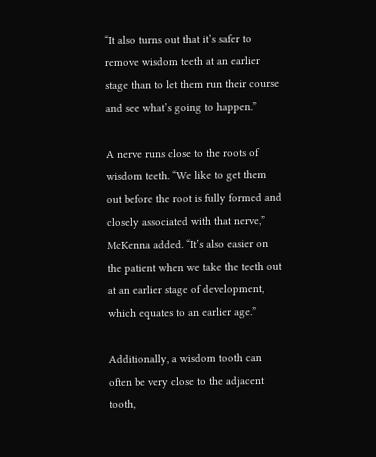“It also turns out that it’s safer to remove wisdom teeth at an earlier stage than to let them run their course and see what’s going to happen.”

A nerve runs close to the roots of wisdom teeth. “We like to get them out before the root is fully formed and closely associated with that nerve,” McKenna added. “It’s also easier on the patient when we take the teeth out at an earlier stage of development, which equates to an earlier age.”

Additionally, a wisdom tooth can often be very close to the adjacent tooth,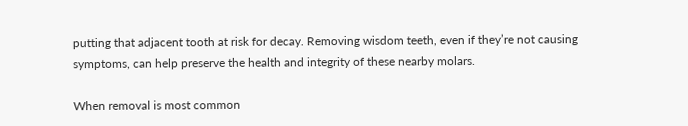putting that adjacent tooth at risk for decay. Removing wisdom teeth, even if they’re not causing symptoms, can help preserve the health and integrity of these nearby molars.

When removal is most common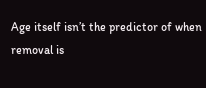Age itself isn’t the predictor of when removal is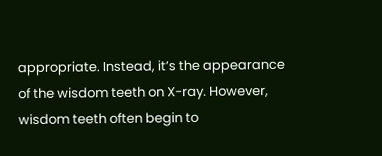appropriate. Instead, it’s the appearance of the wisdom teeth on X-ray. However, wisdom teeth often begin to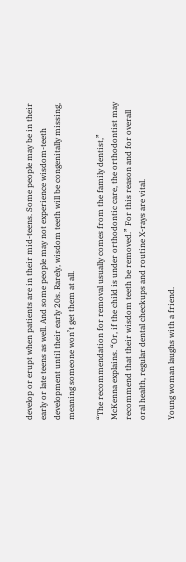develop or erupt when patients are in their mid-teens. Some people may be in their early or late teens as well. And some people may not experience wisdom-teeth development until their early 20s. Rarely, wisdom teeth will be congenitally missing, meaning someone won’t get them at all.

“The recommendation for removal usually comes from the family dentist,” McKenna explains. “Or, if the child is under orthodontic care, the orthodontist may recommend that their wisdom teeth be removed.” For this reason and for overall oral health, regular dental checkups and routine X-rays are vital.

Young woman laughs with a friend.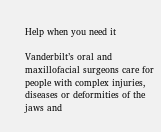Help when you need it

Vanderbilt’s oral and maxillofacial surgeons care for people with complex injuries, diseases or deformities of the jaws and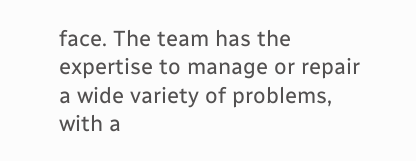face. The team has the expertise to manage or repair a wide variety of problems, with a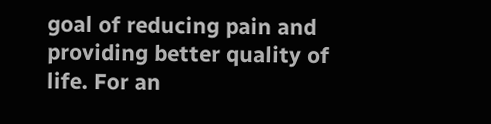goal of reducing pain and providing better quality of life. For an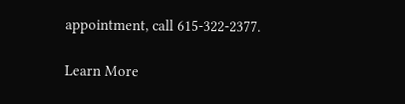appointment, call 615-322-2377.

Learn More